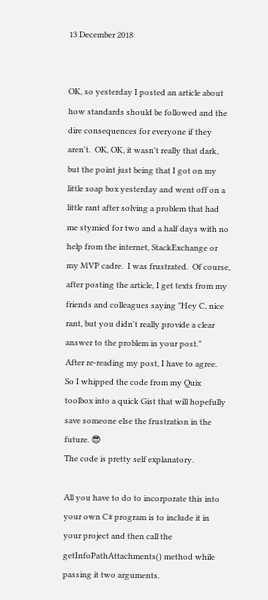13 December 2018


OK, so yesterday I posted an article about how standards should be followed and the dire consequences for everyone if they aren't.  OK, OK, it wasn't really that dark, but the point just being that I got on my little soap box yesterday and went off on a little rant after solving a problem that had me stymied for two and a half days with no help from the internet, StackExchange or my MVP cadre.  I was frustrated.  Of course, after posting the article, I get texts from my friends and colleagues saying "Hey C, nice rant, but you didn't really provide a clear answer to the problem in your post."
After re-reading my post, I have to agree.  So I whipped the code from my Quix toolbox into a quick Gist that will hopefully save someone else the frustration in the future. 😎
The code is pretty self explanatory.

All you have to do to incorporate this into your own C# program is to include it in your project and then call the getInfoPathAttachments() method while passing it two arguments.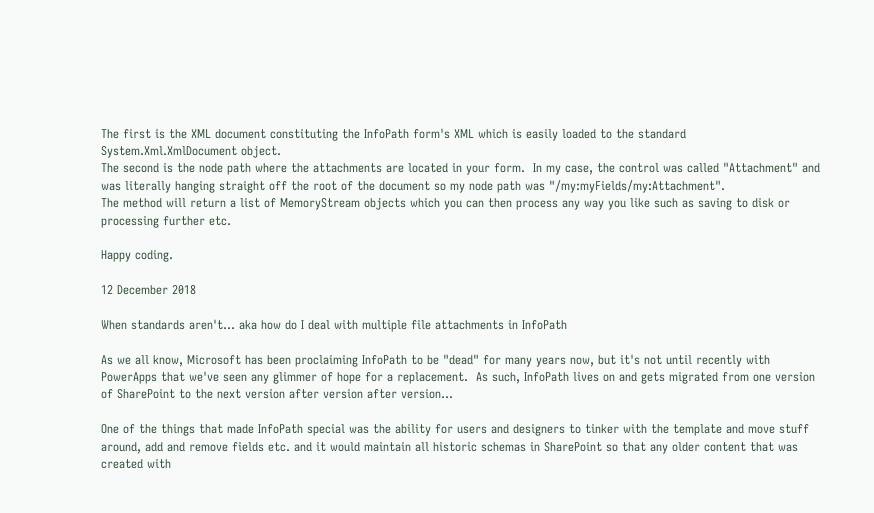The first is the XML document constituting the InfoPath form's XML which is easily loaded to the standard System.Xml.XmlDocument object.
The second is the node path where the attachments are located in your form.  In my case, the control was called "Attachment" and was literally hanging straight off the root of the document so my node path was "/my:myFields/my:Attachment".
The method will return a list of MemoryStream objects which you can then process any way you like such as saving to disk or processing further etc.

Happy coding.

12 December 2018

When standards aren't... aka how do I deal with multiple file attachments in InfoPath

As we all know, Microsoft has been proclaiming InfoPath to be "dead" for many years now, but it's not until recently with PowerApps that we've seen any glimmer of hope for a replacement.  As such, InfoPath lives on and gets migrated from one version of SharePoint to the next version after version after version...

One of the things that made InfoPath special was the ability for users and designers to tinker with the template and move stuff around, add and remove fields etc. and it would maintain all historic schemas in SharePoint so that any older content that was created with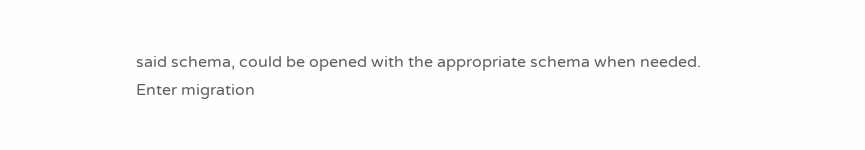said schema, could be opened with the appropriate schema when needed.
Enter migration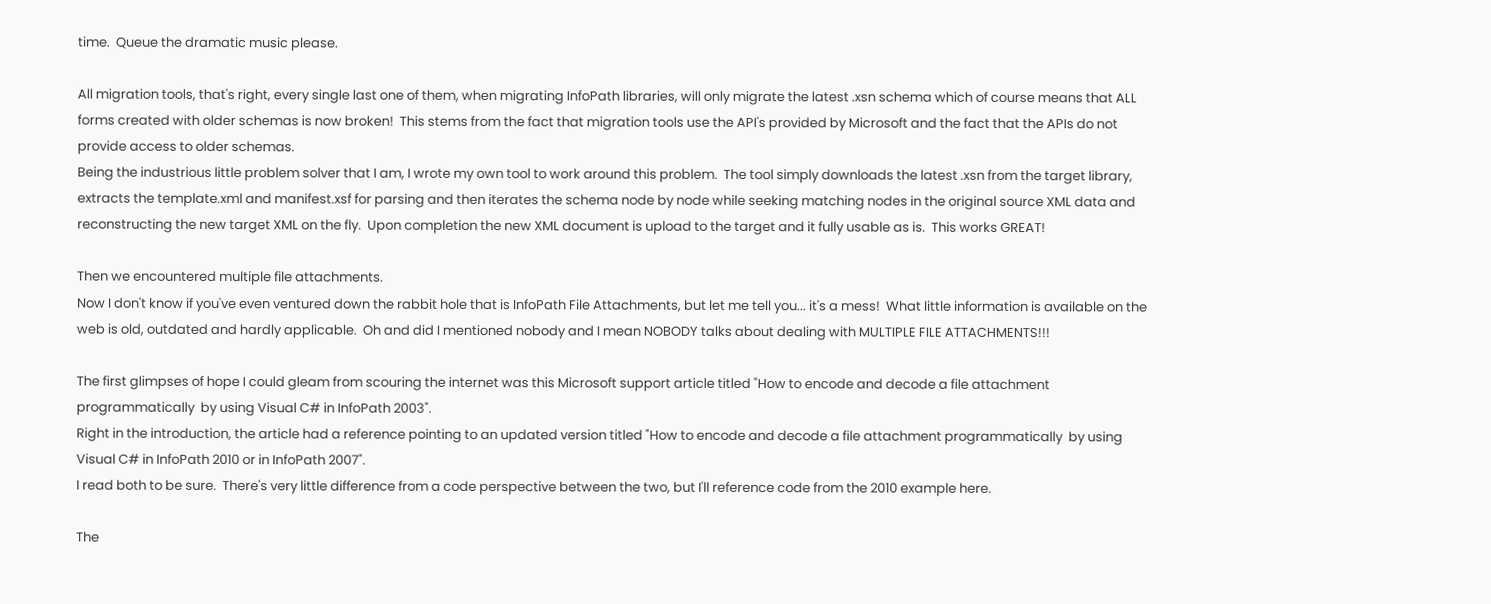time.  Queue the dramatic music please.

All migration tools, that's right, every single last one of them, when migrating InfoPath libraries, will only migrate the latest .xsn schema which of course means that ALL forms created with older schemas is now broken!  This stems from the fact that migration tools use the API's provided by Microsoft and the fact that the APIs do not provide access to older schemas.
Being the industrious little problem solver that I am, I wrote my own tool to work around this problem.  The tool simply downloads the latest .xsn from the target library, extracts the template.xml and manifest.xsf for parsing and then iterates the schema node by node while seeking matching nodes in the original source XML data and reconstructing the new target XML on the fly.  Upon completion the new XML document is upload to the target and it fully usable as is.  This works GREAT!

Then we encountered multiple file attachments.
Now I don't know if you've even ventured down the rabbit hole that is InfoPath File Attachments, but let me tell you... it's a mess!  What little information is available on the web is old, outdated and hardly applicable.  Oh and did I mentioned nobody and I mean NOBODY talks about dealing with MULTIPLE FILE ATTACHMENTS!!!

The first glimpses of hope I could gleam from scouring the internet was this Microsoft support article titled "How to encode and decode a file attachment programmatically  by using Visual C# in InfoPath 2003".
Right in the introduction, the article had a reference pointing to an updated version titled "How to encode and decode a file attachment programmatically  by using Visual C# in InfoPath 2010 or in InfoPath 2007".
I read both to be sure.  There's very little difference from a code perspective between the two, but I'll reference code from the 2010 example here.

The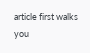article first walks you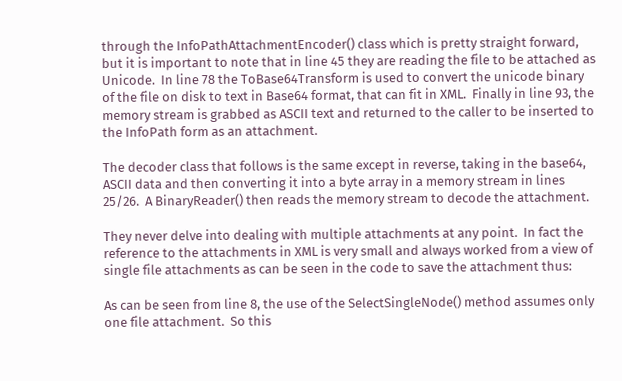through the InfoPathAttachmentEncoder() class which is pretty straight forward, but it is important to note that in line 45 they are reading the file to be attached as Unicode.  In line 78 the ToBase64Transform is used to convert the unicode binary of the file on disk to text in Base64 format, that can fit in XML.  Finally in line 93, the memory stream is grabbed as ASCII text and returned to the caller to be inserted to the InfoPath form as an attachment.

The decoder class that follows is the same except in reverse, taking in the base64, ASCII data and then converting it into a byte array in a memory stream in lines 25/26.  A BinaryReader() then reads the memory stream to decode the attachment.

They never delve into dealing with multiple attachments at any point.  In fact the reference to the attachments in XML is very small and always worked from a view of single file attachments as can be seen in the code to save the attachment thus:

As can be seen from line 8, the use of the SelectSingleNode() method assumes only one file attachment.  So this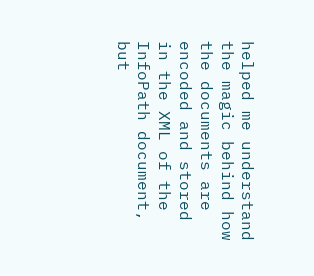helped me understand the magic behind how the documents are encoded and stored in the XML of the InfoPath document, but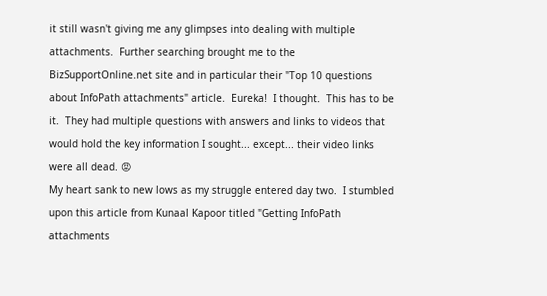it still wasn't giving me any glimpses into dealing with multiple attachments.  Further searching brought me to the BizSupportOnline.net site and in particular their "Top 10 questions about InfoPath attachments" article.  Eureka!  I thought.  This has to be it.  They had multiple questions with answers and links to videos that would hold the key information I sought... except... their video links were all dead. 😡
My heart sank to new lows as my struggle entered day two.  I stumbled upon this article from Kunaal Kapoor titled "Getting InfoPath attachments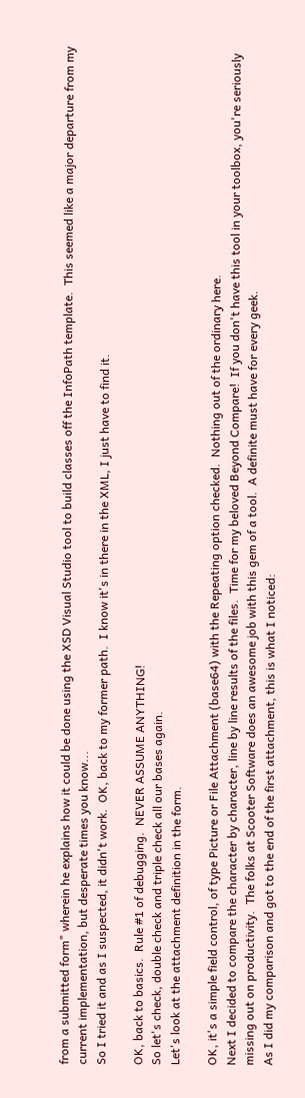from a submitted form" wherein he explains how it could be done using the XSD Visual Studio tool to build classes off the InfoPath template.  This seemed like a major departure from my current implementation, but desperate times you know...
So I tried it and as I suspected, it didn't work.  OK, back to my former path.  I know it's in there in the XML, I just have to find it.

OK, back to basics.  Rule #1 of debugging.  NEVER ASSUME ANYTHING!
So let's check, double check and triple check all our bases again.
Let's look at the attachment definition in the form.

OK, it's a simple field control, of type Picture or File Attachment (base64) with the Repeating option checked.  Nothing out of the ordinary here.
Next I decided to compare the character by character, line by line results of the files.  Time for my beloved Beyond Compare!  If you don't have this tool in your toolbox, you're seriously missing out on productivity.  The folks at Scooter Software does an awesome job with this gem of a tool.  A definite must have for every geek.
As I did my comparison and got to the end of the first attachment, this is what I noticed: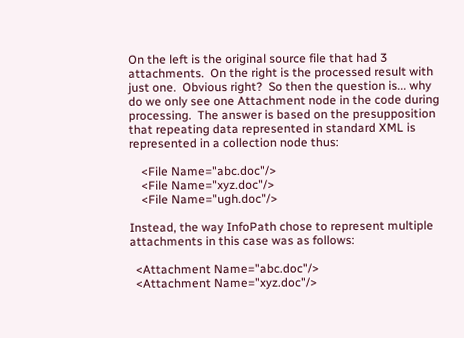On the left is the original source file that had 3 attachments.  On the right is the processed result with just one.  Obvious right?  So then the question is... why do we only see one Attachment node in the code during processing.  The answer is based on the presupposition that repeating data represented in standard XML is represented in a collection node thus:

    <File Name="abc.doc"/>
    <File Name="xyz.doc"/>
    <File Name="ugh.doc"/>

Instead, the way InfoPath chose to represent multiple attachments in this case was as follows:

  <Attachment Name="abc.doc"/>
  <Attachment Name="xyz.doc"/>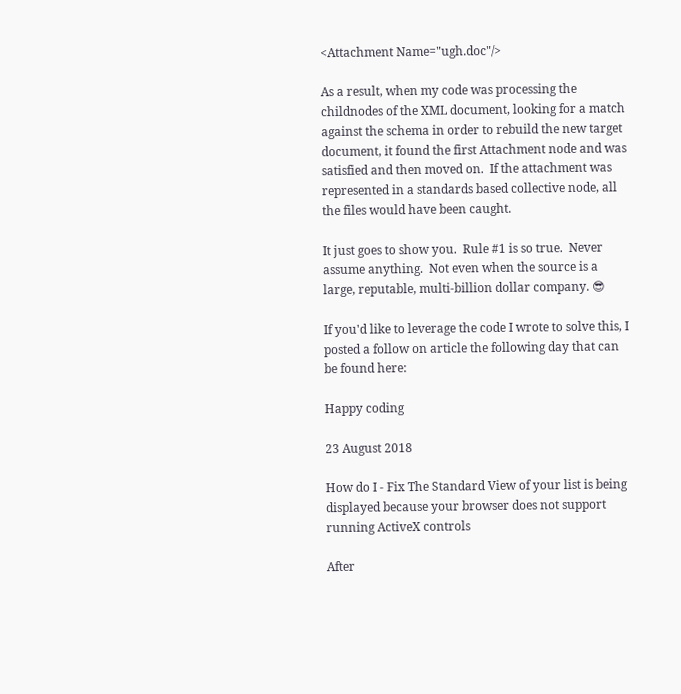<Attachment Name="ugh.doc"/>

As a result, when my code was processing the childnodes of the XML document, looking for a match against the schema in order to rebuild the new target document, it found the first Attachment node and was satisfied and then moved on.  If the attachment was represented in a standards based collective node, all the files would have been caught.

It just goes to show you.  Rule #1 is so true.  Never assume anything.  Not even when the source is a large, reputable, multi-billion dollar company. 😎

If you'd like to leverage the code I wrote to solve this, I posted a follow on article the following day that can be found here:

Happy coding

23 August 2018

How do I - Fix The Standard View of your list is being displayed because your browser does not support running ActiveX controls

After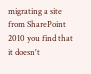migrating a site from SharePoint 2010 you find that it doesn't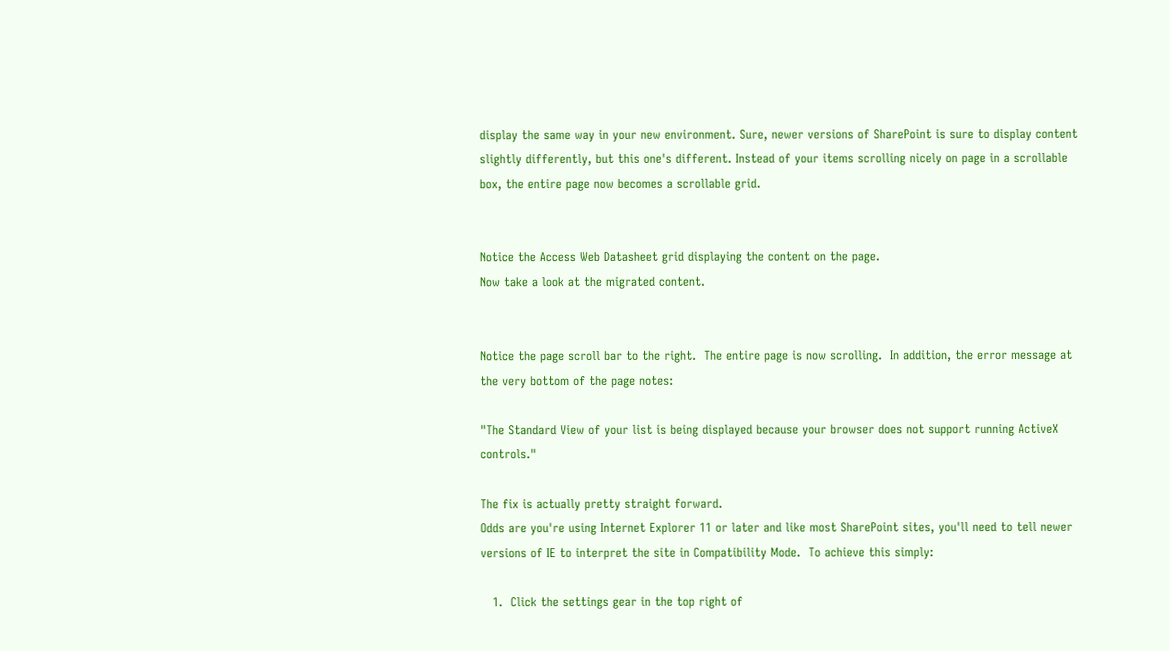display the same way in your new environment. Sure, newer versions of SharePoint is sure to display content slightly differently, but this one's different. Instead of your items scrolling nicely on page in a scrollable box, the entire page now becomes a scrollable grid.


Notice the Access Web Datasheet grid displaying the content on the page.
Now take a look at the migrated content.


Notice the page scroll bar to the right.  The entire page is now scrolling.  In addition, the error message at the very bottom of the page notes:

"The Standard View of your list is being displayed because your browser does not support running ActiveX controls."

The fix is actually pretty straight forward.
Odds are you're using Internet Explorer 11 or later and like most SharePoint sites, you'll need to tell newer versions of IE to interpret the site in Compatibility Mode.  To achieve this simply:

   1.  Click the settings gear in the top right of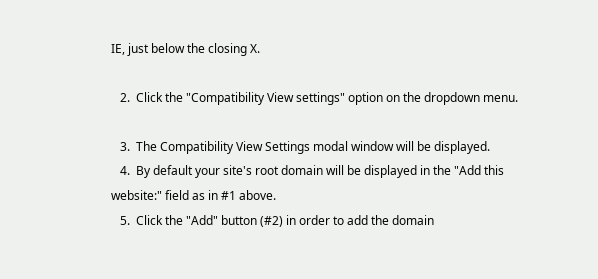IE, just below the closing X.

   2.  Click the "Compatibility View settings" option on the dropdown menu.

   3.  The Compatibility View Settings modal window will be displayed.
   4.  By default your site's root domain will be displayed in the "Add this website:" field as in #1 above.
   5.  Click the "Add" button (#2) in order to add the domain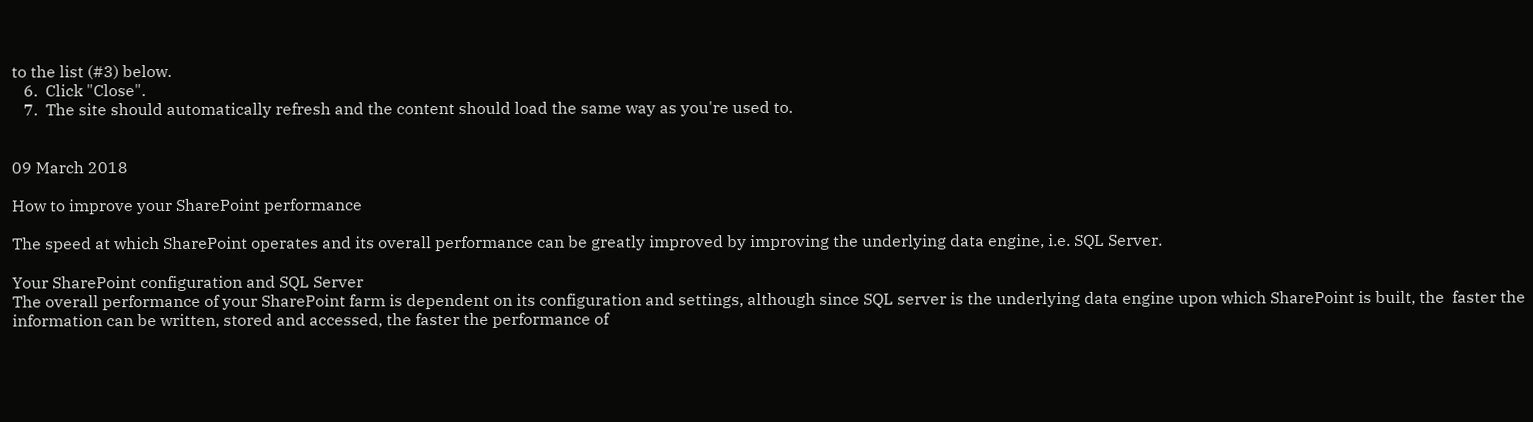to the list (#3) below.
   6.  Click "Close".
   7.  The site should automatically refresh and the content should load the same way as you're used to.


09 March 2018

How to improve your SharePoint performance

The speed at which SharePoint operates and its overall performance can be greatly improved by improving the underlying data engine, i.e. SQL Server.

Your SharePoint configuration and SQL Server
The overall performance of your SharePoint farm is dependent on its configuration and settings, although since SQL server is the underlying data engine upon which SharePoint is built, the  faster the information can be written, stored and accessed, the faster the performance of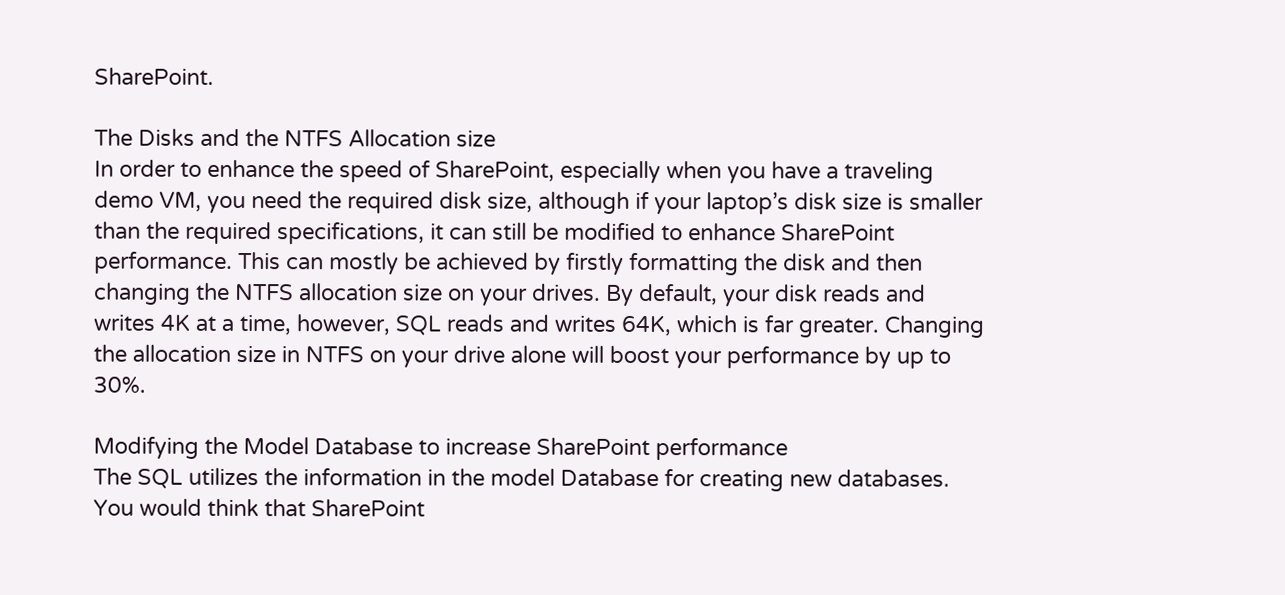SharePoint.

The Disks and the NTFS Allocation size
In order to enhance the speed of SharePoint, especially when you have a traveling demo VM, you need the required disk size, although if your laptop’s disk size is smaller than the required specifications, it can still be modified to enhance SharePoint performance. This can mostly be achieved by firstly formatting the disk and then changing the NTFS allocation size on your drives. By default, your disk reads and writes 4K at a time, however, SQL reads and writes 64K, which is far greater. Changing the allocation size in NTFS on your drive alone will boost your performance by up to 30%.

Modifying the Model Database to increase SharePoint performance
The SQL utilizes the information in the model Database for creating new databases.  You would think that SharePoint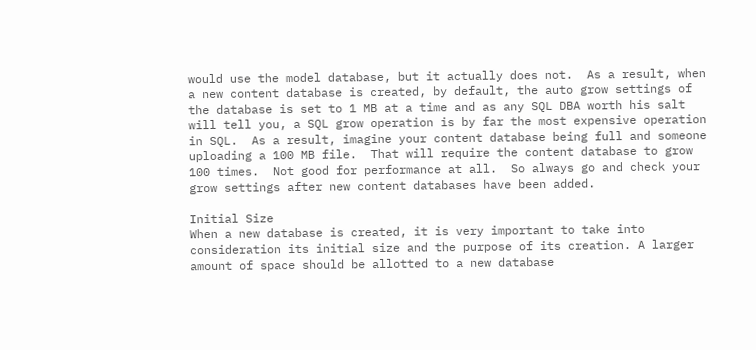would use the model database, but it actually does not.  As a result, when a new content database is created, by default, the auto grow settings of the database is set to 1 MB at a time and as any SQL DBA worth his salt will tell you, a SQL grow operation is by far the most expensive operation in SQL.  As a result, imagine your content database being full and someone uploading a 100 MB file.  That will require the content database to grow 100 times.  Not good for performance at all.  So always go and check your grow settings after new content databases have been added.

Initial Size
When a new database is created, it is very important to take into consideration its initial size and the purpose of its creation. A larger amount of space should be allotted to a new database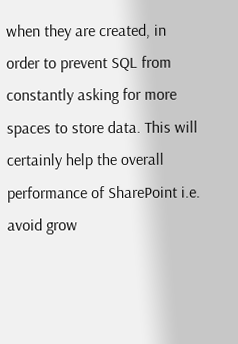when they are created, in order to prevent SQL from constantly asking for more spaces to store data. This will certainly help the overall performance of SharePoint i.e. avoid grow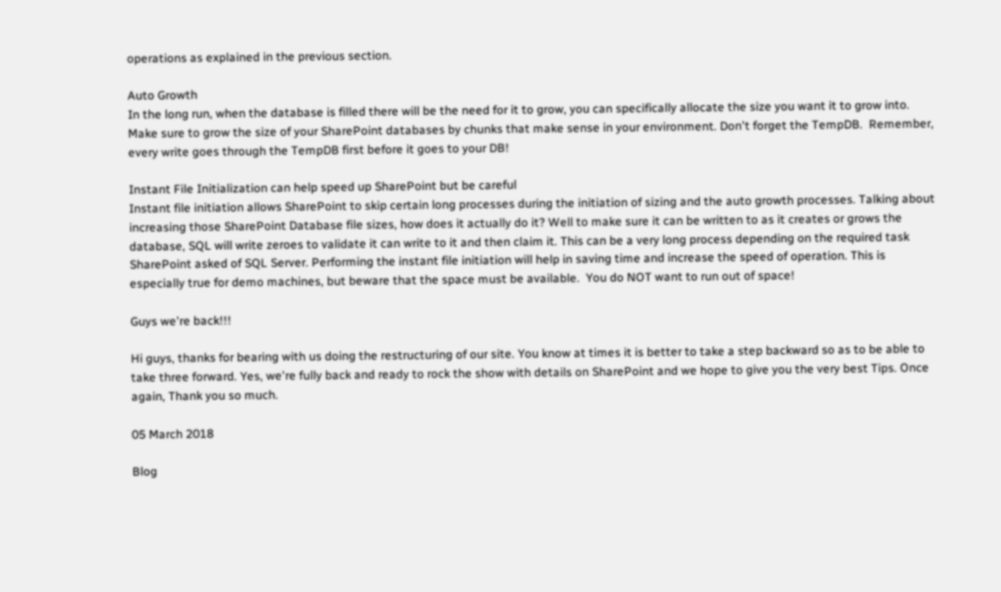operations as explained in the previous section.

Auto Growth
In the long run, when the database is filled there will be the need for it to grow, you can specifically allocate the size you want it to grow into. Make sure to grow the size of your SharePoint databases by chunks that make sense in your environment. Don't forget the TempDB.  Remember, every write goes through the TempDB first before it goes to your DB!

Instant File Initialization can help speed up SharePoint but be careful
Instant file initiation allows SharePoint to skip certain long processes during the initiation of sizing and the auto growth processes. Talking about increasing those SharePoint Database file sizes, how does it actually do it? Well to make sure it can be written to as it creates or grows the database, SQL will write zeroes to validate it can write to it and then claim it. This can be a very long process depending on the required task SharePoint asked of SQL Server. Performing the instant file initiation will help in saving time and increase the speed of operation. This is especially true for demo machines, but beware that the space must be available.  You do NOT want to run out of space!

Guys we're back!!!

Hi guys, thanks for bearing with us doing the restructuring of our site. You know at times it is better to take a step backward so as to be able to take three forward. Yes, we're fully back and ready to rock the show with details on SharePoint and we hope to give you the very best Tips. Once again, Thank you so much.

05 March 2018

Blog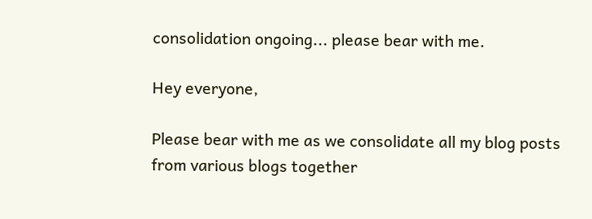consolidation ongoing... please bear with me.

Hey everyone,

Please bear with me as we consolidate all my blog posts from various blogs together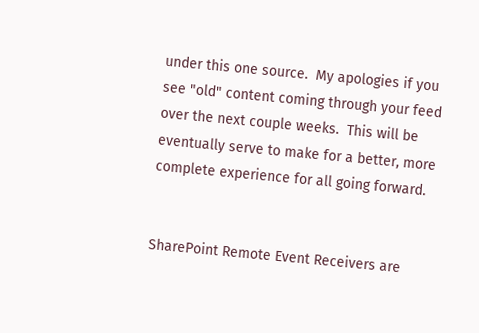under this one source.  My apologies if you see "old" content coming through your feed over the next couple weeks.  This will be eventually serve to make for a better, more complete experience for all going forward.


SharePoint Remote Event Receivers are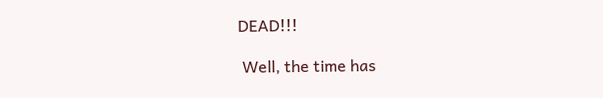DEAD!!!

 Well, the time has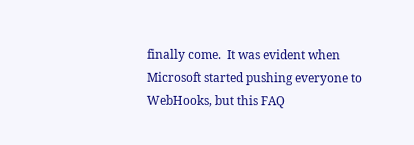finally come.  It was evident when Microsoft started pushing everyone to WebHooks, but this FAQ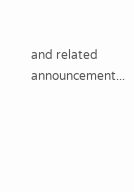and related announcement...